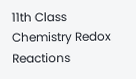11th Class Chemistry Redox Reactions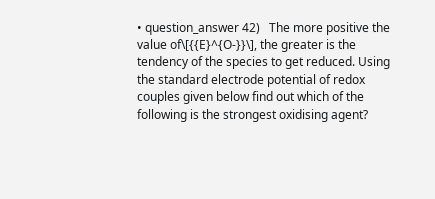• question_answer 42)   The more positive the value of\[{{E}^{O-}}\], the greater is the tendency of the species to get reduced. Using the standard electrode potential of redox couples given below find out which of the following is the strongest oxidising agent?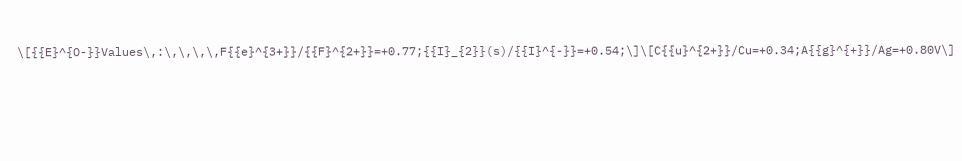\[{{E}^{O-}}Values\,:\,\,\,\,F{{e}^{3+}}/{{F}^{2+}}=+0.77;{{I}_{2}}(s)/{{I}^{-}}=+0.54;\]\[C{{u}^{2+}}/Cu=+0.34;A{{g}^{+}}/Ag=+0.80V\]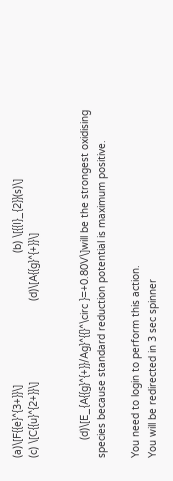(a)\[F{{e}^{3+}}\]                                            (b) \[{{I}_{2}}(s)\]                            (c) \[C{{u}^{2+}}\]                           (d)\[A{{g}^{+}}\]


      (d)\[E_{A{{g}^{+}}/Ag}^{{}^\circ }=+0.80V\]will be the strongest oxidising species because standard reduction potential is maximum positive.

You need to login to perform this action.
You will be redirected in 3 sec spinner